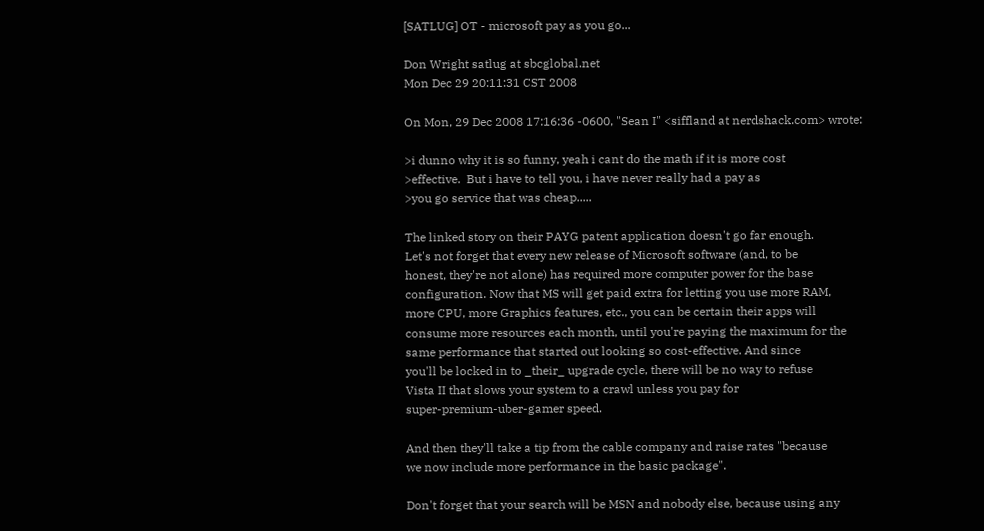[SATLUG] OT - microsoft pay as you go...

Don Wright satlug at sbcglobal.net
Mon Dec 29 20:11:31 CST 2008

On Mon, 29 Dec 2008 17:16:36 -0600, "Sean I" <siffland at nerdshack.com> wrote:

>i dunno why it is so funny, yeah i cant do the math if it is more cost
>effective.  But i have to tell you, i have never really had a pay as
>you go service that was cheap.....

The linked story on their PAYG patent application doesn't go far enough.
Let's not forget that every new release of Microsoft software (and, to be
honest, they're not alone) has required more computer power for the base
configuration. Now that MS will get paid extra for letting you use more RAM,
more CPU, more Graphics features, etc., you can be certain their apps will
consume more resources each month, until you're paying the maximum for the
same performance that started out looking so cost-effective. And since
you'll be locked in to _their_ upgrade cycle, there will be no way to refuse
Vista II that slows your system to a crawl unless you pay for
super-premium-uber-gamer speed.

And then they'll take a tip from the cable company and raise rates "because
we now include more performance in the basic package".

Don't forget that your search will be MSN and nobody else, because using any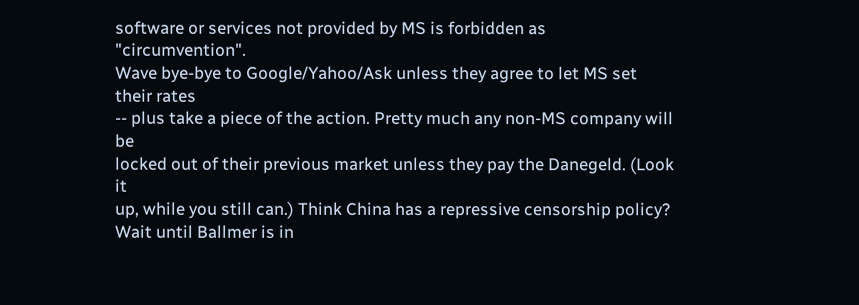software or services not provided by MS is forbidden as "circumvention".
Wave bye-bye to Google/Yahoo/Ask unless they agree to let MS set their rates
-- plus take a piece of the action. Pretty much any non-MS company will be
locked out of their previous market unless they pay the Danegeld. (Look it
up, while you still can.) Think China has a repressive censorship policy?
Wait until Ballmer is in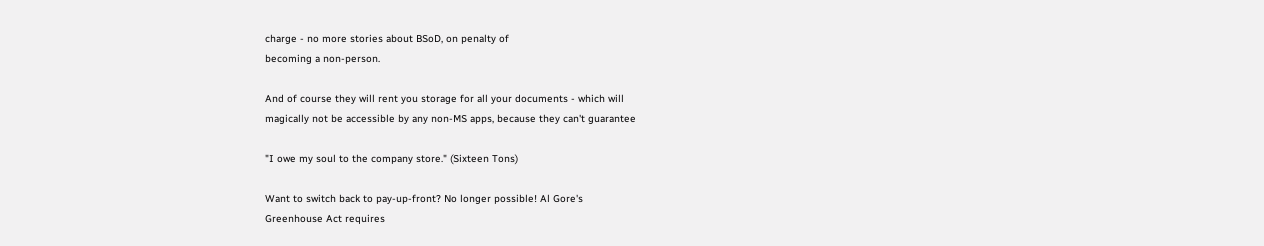charge - no more stories about BSoD, on penalty of
becoming a non-person.

And of course they will rent you storage for all your documents - which will
magically not be accessible by any non-MS apps, because they can't guarantee

"I owe my soul to the company store." (Sixteen Tons)

Want to switch back to pay-up-front? No longer possible! Al Gore's
Greenhouse Act requires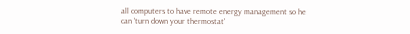all computers to have remote energy management so he
can 'turn down your thermostat'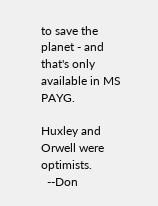to save the planet - and that's only
available in MS PAYG.

Huxley and Orwell were optimists.
  --Don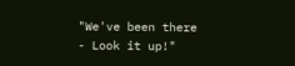"We've been there - Look it up!"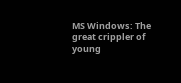MS Windows: The great crippler of young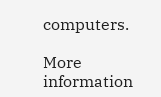computers.

More information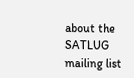about the SATLUG mailing list